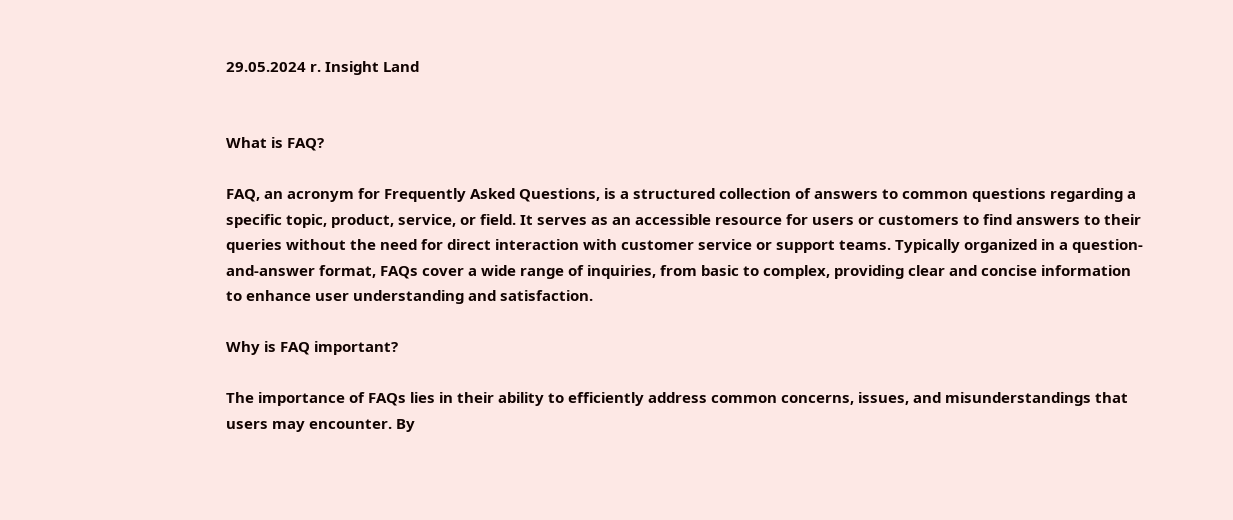29.05.2024 r. Insight Land


What is FAQ?

FAQ, an acronym for Frequently Asked Questions, is a structured collection of answers to common questions regarding a specific topic, product, service, or field. It serves as an accessible resource for users or customers to find answers to their queries without the need for direct interaction with customer service or support teams. Typically organized in a question-and-answer format, FAQs cover a wide range of inquiries, from basic to complex, providing clear and concise information to enhance user understanding and satisfaction.

Why is FAQ important?

The importance of FAQs lies in their ability to efficiently address common concerns, issues, and misunderstandings that users may encounter. By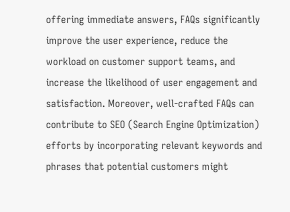offering immediate answers, FAQs significantly improve the user experience, reduce the workload on customer support teams, and increase the likelihood of user engagement and satisfaction. Moreover, well-crafted FAQs can contribute to SEO (Search Engine Optimization) efforts by incorporating relevant keywords and phrases that potential customers might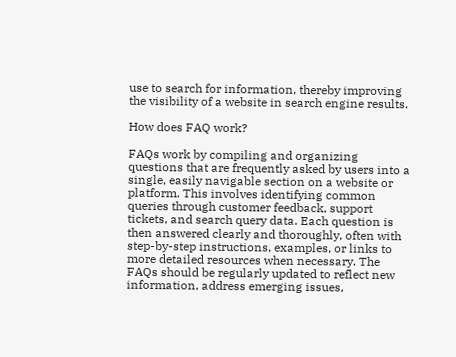use to search for information, thereby improving the visibility of a website in search engine results.

How does FAQ work?

FAQs work by compiling and organizing questions that are frequently asked by users into a single, easily navigable section on a website or platform. This involves identifying common queries through customer feedback, support tickets, and search query data. Each question is then answered clearly and thoroughly, often with step-by-step instructions, examples, or links to more detailed resources when necessary. The FAQs should be regularly updated to reflect new information, address emerging issues,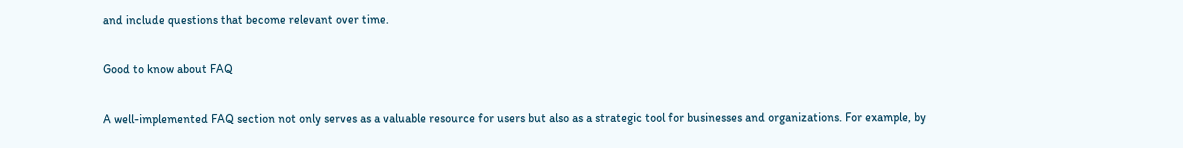and include questions that become relevant over time.

Good to know about FAQ

A well-implemented FAQ section not only serves as a valuable resource for users but also as a strategic tool for businesses and organizations. For example, by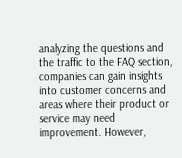analyzing the questions and the traffic to the FAQ section, companies can gain insights into customer concerns and areas where their product or service may need improvement. However,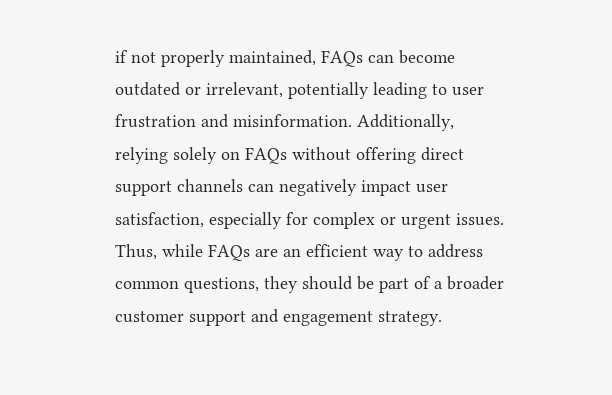if not properly maintained, FAQs can become outdated or irrelevant, potentially leading to user frustration and misinformation. Additionally, relying solely on FAQs without offering direct support channels can negatively impact user satisfaction, especially for complex or urgent issues. Thus, while FAQs are an efficient way to address common questions, they should be part of a broader customer support and engagement strategy.